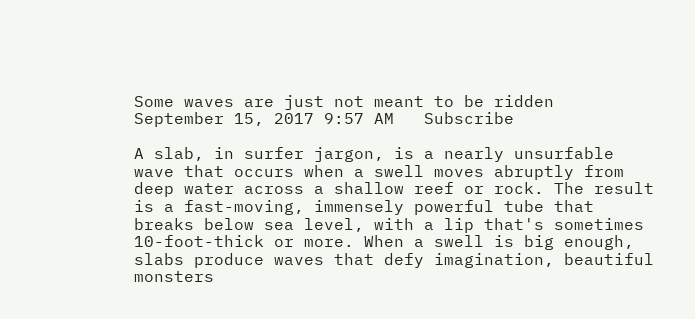Some waves are just not meant to be ridden
September 15, 2017 9:57 AM   Subscribe

A slab, in surfer jargon, is a nearly unsurfable wave that occurs when a swell moves abruptly from deep water across a shallow reef or rock. The result is a fast-moving, immensely powerful tube that breaks below sea level, with a lip that's sometimes 10-foot-thick or more. When a swell is big enough, slabs produce waves that defy imagination, beautiful monsters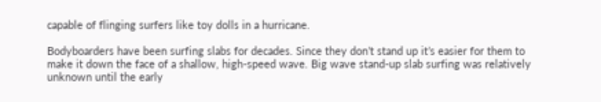capable of flinging surfers like toy dolls in a hurricane.

Bodyboarders have been surfing slabs for decades. Since they don’t stand up it’s easier for them to make it down the face of a shallow, high-speed wave. Big wave stand-up slab surfing was relatively unknown until the early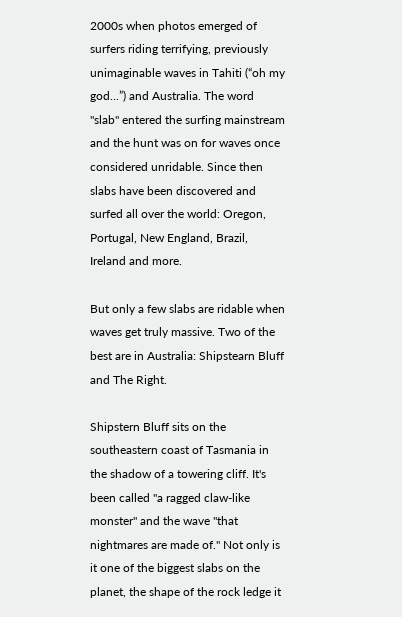2000s when photos emerged of surfers riding terrifying, previously unimaginable waves in Tahiti (“oh my god...”) and Australia. The word "slab" entered the surfing mainstream and the hunt was on for waves once considered unridable. Since then slabs have been discovered and surfed all over the world: Oregon, Portugal, New England, Brazil, Ireland and more.

But only a few slabs are ridable when waves get truly massive. Two of the best are in Australia: Shipstearn Bluff and The Right.

Shipstern Bluff sits on the southeastern coast of Tasmania in the shadow of a towering cliff. It's been called "a ragged claw-like monster" and the wave "that nightmares are made of." Not only is it one of the biggest slabs on the planet, the shape of the rock ledge it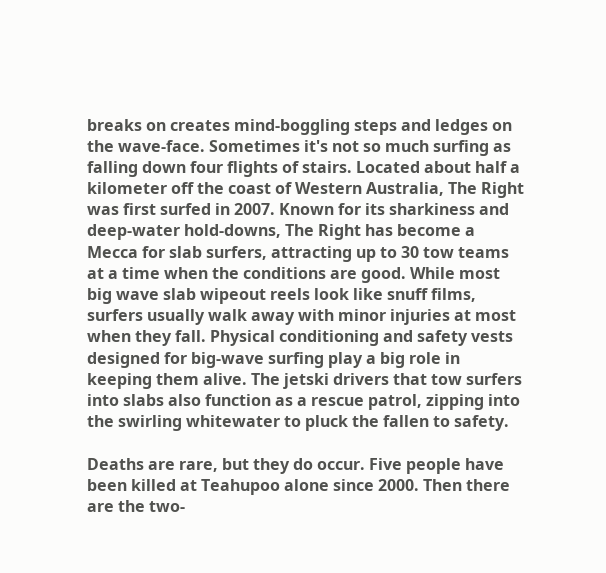breaks on creates mind-boggling steps and ledges on the wave-face. Sometimes it's not so much surfing as falling down four flights of stairs. Located about half a kilometer off the coast of Western Australia, The Right was first surfed in 2007. Known for its sharkiness and deep-water hold-downs, The Right has become a Mecca for slab surfers, attracting up to 30 tow teams at a time when the conditions are good. While most big wave slab wipeout reels look like snuff films, surfers usually walk away with minor injuries at most when they fall. Physical conditioning and safety vests designed for big-wave surfing play a big role in keeping them alive. The jetski drivers that tow surfers into slabs also function as a rescue patrol, zipping into the swirling whitewater to pluck the fallen to safety.

Deaths are rare, but they do occur. Five people have been killed at Teahupoo alone since 2000. Then there are the two-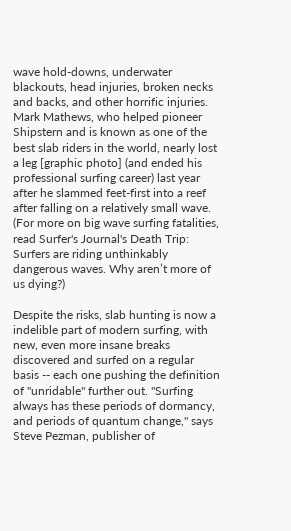wave hold-downs, underwater blackouts, head injuries, broken necks and backs, and other horrific injuries. Mark Mathews, who helped pioneer Shipstern and is known as one of the best slab riders in the world, nearly lost a leg [graphic photo] (and ended his professional surfing career) last year after he slammed feet-first into a reef after falling on a relatively small wave. (For more on big wave surfing fatalities, read Surfer's Journal's Death Trip: Surfers are riding unthinkably dangerous waves. Why aren’t more of us dying?)

Despite the risks, slab hunting is now a indelible part of modern surfing, with new, even more insane breaks discovered and surfed on a regular basis -- each one pushing the definition of "unridable" further out. "Surfing always has these periods of dormancy, and periods of quantum change," says Steve Pezman, publisher of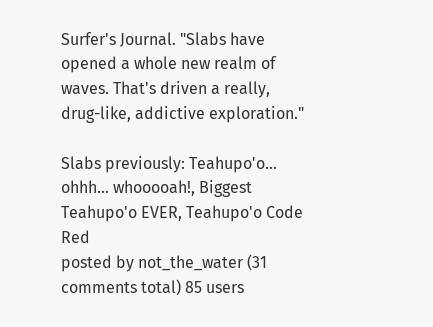Surfer's Journal. "Slabs have opened a whole new realm of waves. That's driven a really, drug-like, addictive exploration."

Slabs previously: Teahupo'o... ohhh... whooooah!, Biggest Teahupo'o EVER, Teahupo'o Code Red
posted by not_the_water (31 comments total) 85 users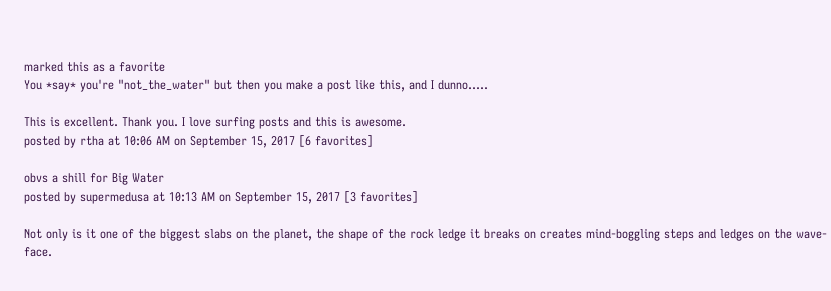marked this as a favorite
You *say* you're "not_the_water" but then you make a post like this, and I dunno.....

This is excellent. Thank you. I love surfing posts and this is awesome.
posted by rtha at 10:06 AM on September 15, 2017 [6 favorites]

obvs a shill for Big Water
posted by supermedusa at 10:13 AM on September 15, 2017 [3 favorites]

Not only is it one of the biggest slabs on the planet, the shape of the rock ledge it breaks on creates mind-boggling steps and ledges on the wave-face.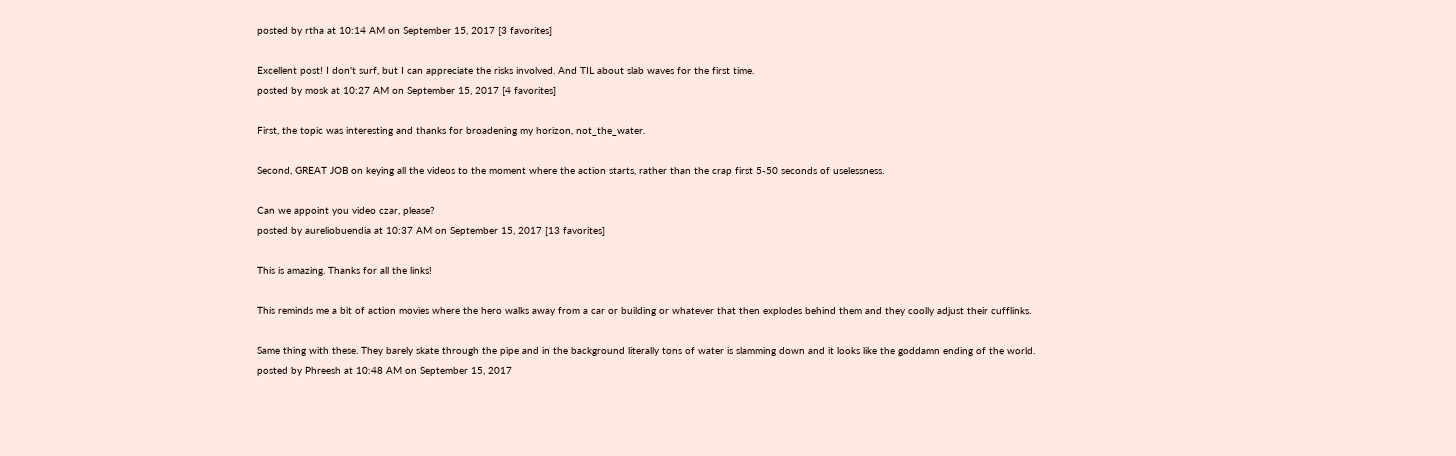posted by rtha at 10:14 AM on September 15, 2017 [3 favorites]

Excellent post! I don't surf, but I can appreciate the risks involved. And TIL about slab waves for the first time.
posted by mosk at 10:27 AM on September 15, 2017 [4 favorites]

First, the topic was interesting and thanks for broadening my horizon, not_the_water.

Second, GREAT JOB on keying all the videos to the moment where the action starts, rather than the crap first 5-50 seconds of uselessness.

Can we appoint you video czar, please?
posted by aureliobuendia at 10:37 AM on September 15, 2017 [13 favorites]

This is amazing. Thanks for all the links!

This reminds me a bit of action movies where the hero walks away from a car or building or whatever that then explodes behind them and they coolly adjust their cufflinks.

Same thing with these. They barely skate through the pipe and in the background literally tons of water is slamming down and it looks like the goddamn ending of the world.
posted by Phreesh at 10:48 AM on September 15, 2017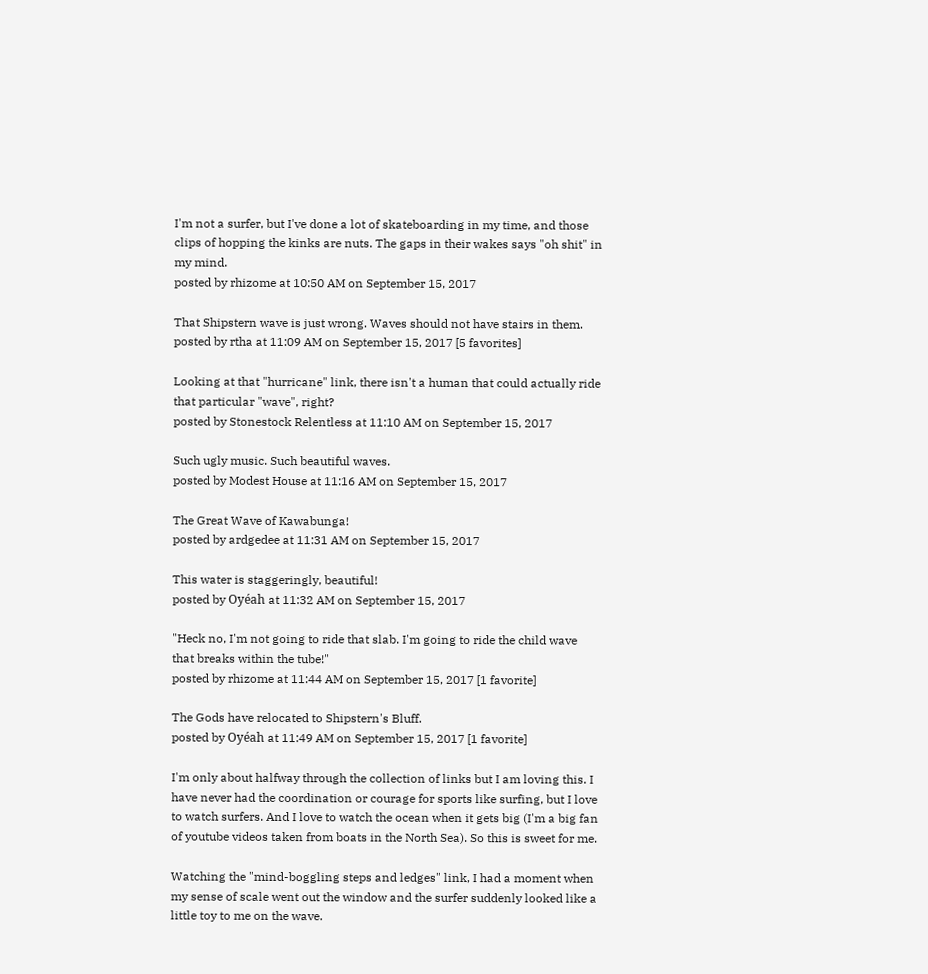I'm not a surfer, but I've done a lot of skateboarding in my time, and those clips of hopping the kinks are nuts. The gaps in their wakes says "oh shit" in my mind.
posted by rhizome at 10:50 AM on September 15, 2017

That Shipstern wave is just wrong. Waves should not have stairs in them.
posted by rtha at 11:09 AM on September 15, 2017 [5 favorites]

Looking at that "hurricane" link, there isn't a human that could actually ride that particular "wave", right?
posted by Stonestock Relentless at 11:10 AM on September 15, 2017

Such ugly music. Such beautiful waves.
posted by Modest House at 11:16 AM on September 15, 2017

The Great Wave of Kawabunga!
posted by ardgedee at 11:31 AM on September 15, 2017

This water is staggeringly, beautiful!
posted by Oyéah at 11:32 AM on September 15, 2017

"Heck no, I'm not going to ride that slab. I'm going to ride the child wave that breaks within the tube!"
posted by rhizome at 11:44 AM on September 15, 2017 [1 favorite]

The Gods have relocated to Shipstern's Bluff.
posted by Oyéah at 11:49 AM on September 15, 2017 [1 favorite]

I'm only about halfway through the collection of links but I am loving this. I have never had the coordination or courage for sports like surfing, but I love to watch surfers. And I love to watch the ocean when it gets big (I'm a big fan of youtube videos taken from boats in the North Sea). So this is sweet for me.

Watching the "mind-boggling steps and ledges" link, I had a moment when my sense of scale went out the window and the surfer suddenly looked like a little toy to me on the wave.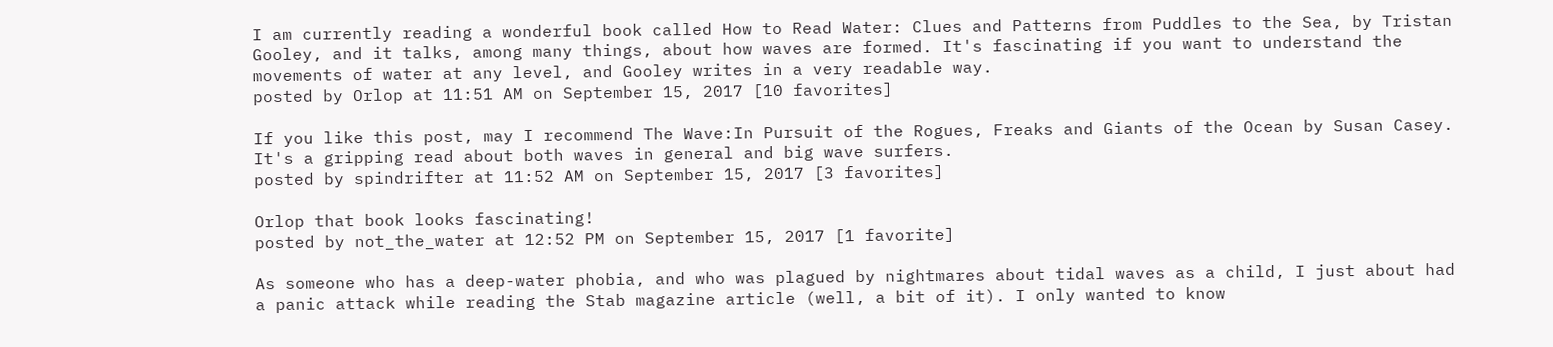I am currently reading a wonderful book called How to Read Water: Clues and Patterns from Puddles to the Sea, by Tristan Gooley, and it talks, among many things, about how waves are formed. It's fascinating if you want to understand the movements of water at any level, and Gooley writes in a very readable way.
posted by Orlop at 11:51 AM on September 15, 2017 [10 favorites]

If you like this post, may I recommend The Wave:In Pursuit of the Rogues, Freaks and Giants of the Ocean by Susan Casey. It's a gripping read about both waves in general and big wave surfers.
posted by spindrifter at 11:52 AM on September 15, 2017 [3 favorites]

Orlop that book looks fascinating!
posted by not_the_water at 12:52 PM on September 15, 2017 [1 favorite]

As someone who has a deep-water phobia, and who was plagued by nightmares about tidal waves as a child, I just about had a panic attack while reading the Stab magazine article (well, a bit of it). I only wanted to know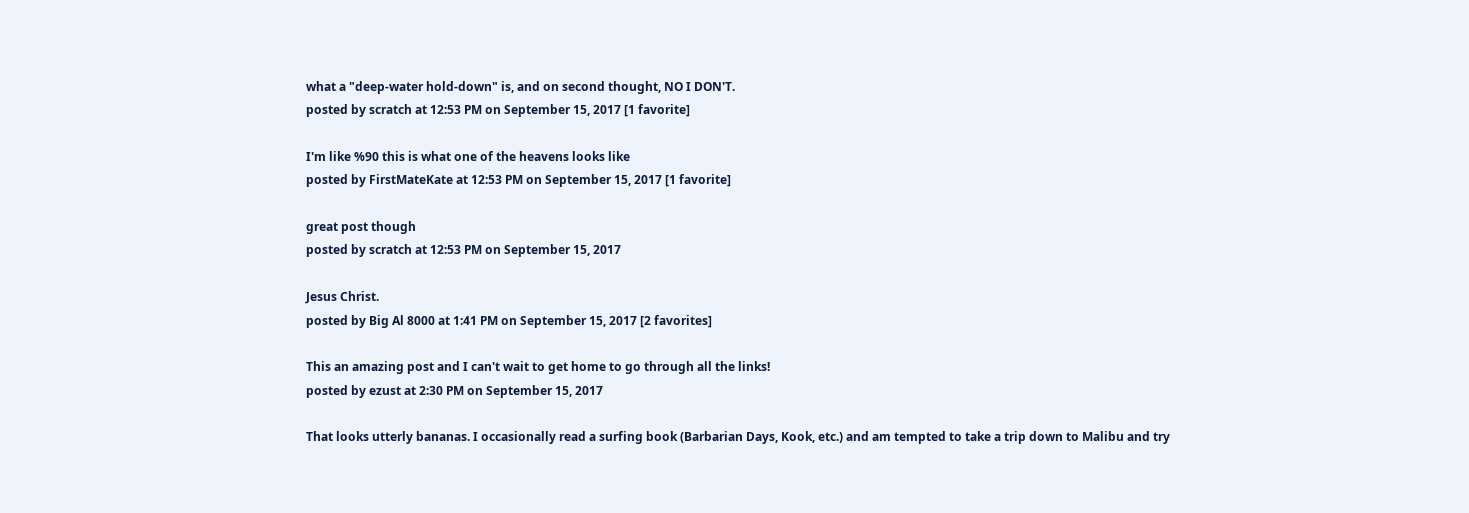what a "deep-water hold-down" is, and on second thought, NO I DON'T.
posted by scratch at 12:53 PM on September 15, 2017 [1 favorite]

I'm like %90 this is what one of the heavens looks like
posted by FirstMateKate at 12:53 PM on September 15, 2017 [1 favorite]

great post though
posted by scratch at 12:53 PM on September 15, 2017

Jesus Christ.
posted by Big Al 8000 at 1:41 PM on September 15, 2017 [2 favorites]

This an amazing post and I can't wait to get home to go through all the links!
posted by ezust at 2:30 PM on September 15, 2017

That looks utterly bananas. I occasionally read a surfing book (Barbarian Days, Kook, etc.) and am tempted to take a trip down to Malibu and try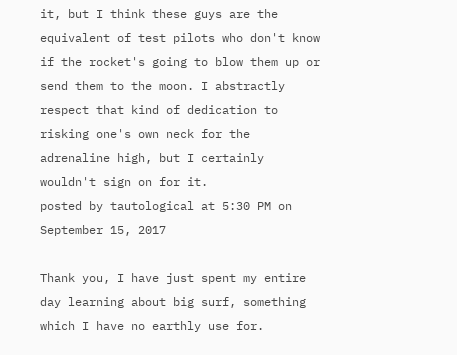it, but I think these guys are the equivalent of test pilots who don't know if the rocket's going to blow them up or send them to the moon. I abstractly respect that kind of dedication to risking one's own neck for the adrenaline high, but I certainly wouldn't sign on for it.
posted by tautological at 5:30 PM on September 15, 2017

Thank you, I have just spent my entire day learning about big surf, something which I have no earthly use for.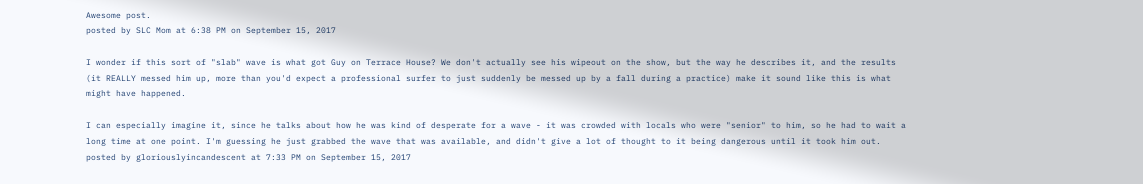Awesome post.
posted by SLC Mom at 6:38 PM on September 15, 2017

I wonder if this sort of "slab" wave is what got Guy on Terrace House? We don't actually see his wipeout on the show, but the way he describes it, and the results (it REALLY messed him up, more than you'd expect a professional surfer to just suddenly be messed up by a fall during a practice) make it sound like this is what might have happened.

I can especially imagine it, since he talks about how he was kind of desperate for a wave - it was crowded with locals who were "senior" to him, so he had to wait a long time at one point. I'm guessing he just grabbed the wave that was available, and didn't give a lot of thought to it being dangerous until it took him out.
posted by gloriouslyincandescent at 7:33 PM on September 15, 2017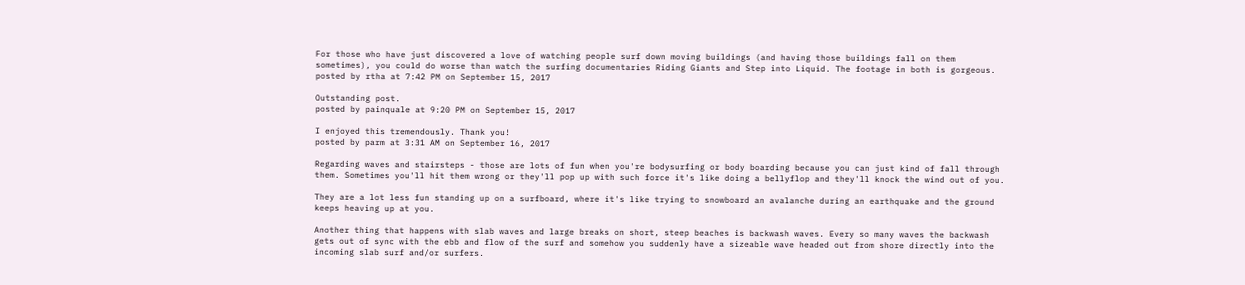For those who have just discovered a love of watching people surf down moving buildings (and having those buildings fall on them sometimes), you could do worse than watch the surfing documentaries Riding Giants and Step into Liquid. The footage in both is gorgeous.
posted by rtha at 7:42 PM on September 15, 2017

Outstanding post.
posted by painquale at 9:20 PM on September 15, 2017

I enjoyed this tremendously. Thank you!
posted by parm at 3:31 AM on September 16, 2017

Regarding waves and stairsteps - those are lots of fun when you're bodysurfing or body boarding because you can just kind of fall through them. Sometimes you'll hit them wrong or they'll pop up with such force it's like doing a bellyflop and they'll knock the wind out of you.

They are a lot less fun standing up on a surfboard, where it's like trying to snowboard an avalanche during an earthquake and the ground keeps heaving up at you.

Another thing that happens with slab waves and large breaks on short, steep beaches is backwash waves. Every so many waves the backwash gets out of sync with the ebb and flow of the surf and somehow you suddenly have a sizeable wave headed out from shore directly into the incoming slab surf and/or surfers.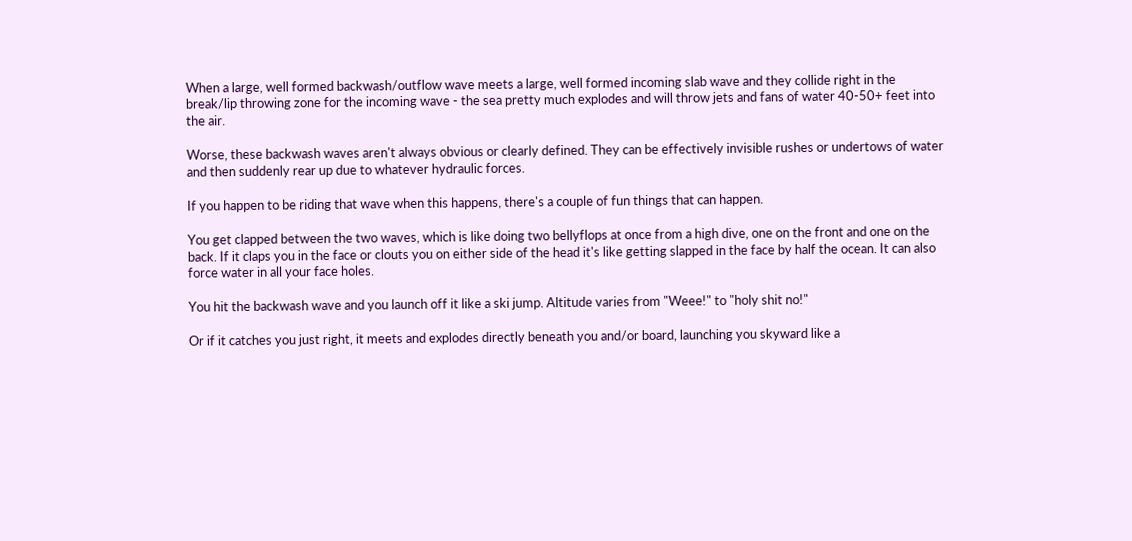When a large, well formed backwash/outflow wave meets a large, well formed incoming slab wave and they collide right in the break/lip throwing zone for the incoming wave - the sea pretty much explodes and will throw jets and fans of water 40-50+ feet into the air.

Worse, these backwash waves aren't always obvious or clearly defined. They can be effectively invisible rushes or undertows of water and then suddenly rear up due to whatever hydraulic forces.

If you happen to be riding that wave when this happens, there's a couple of fun things that can happen.

You get clapped between the two waves, which is like doing two bellyflops at once from a high dive, one on the front and one on the back. If it claps you in the face or clouts you on either side of the head it's like getting slapped in the face by half the ocean. It can also force water in all your face holes.

You hit the backwash wave and you launch off it like a ski jump. Altitude varies from "Weee!" to "holy shit no!"

Or if it catches you just right, it meets and explodes directly beneath you and/or board, launching you skyward like a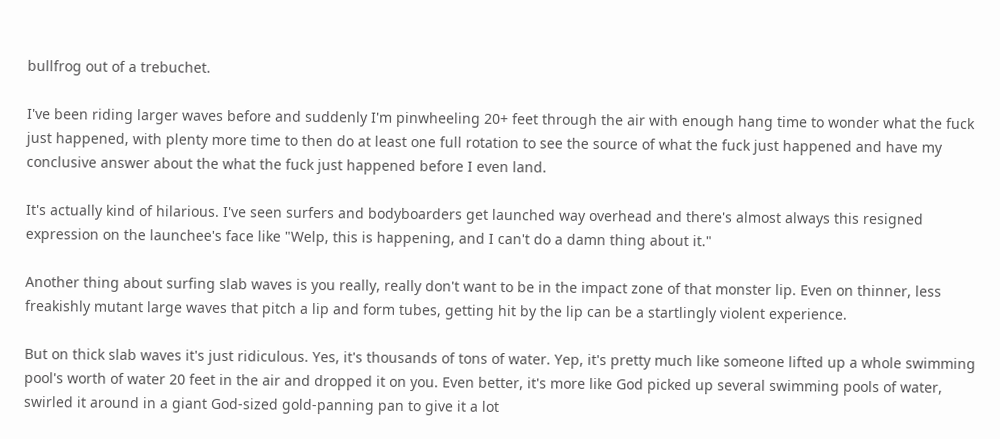bullfrog out of a trebuchet.

I've been riding larger waves before and suddenly I'm pinwheeling 20+ feet through the air with enough hang time to wonder what the fuck just happened, with plenty more time to then do at least one full rotation to see the source of what the fuck just happened and have my conclusive answer about the what the fuck just happened before I even land.

It's actually kind of hilarious. I've seen surfers and bodyboarders get launched way overhead and there's almost always this resigned expression on the launchee's face like "Welp, this is happening, and I can't do a damn thing about it."

Another thing about surfing slab waves is you really, really don't want to be in the impact zone of that monster lip. Even on thinner, less freakishly mutant large waves that pitch a lip and form tubes, getting hit by the lip can be a startlingly violent experience.

But on thick slab waves it's just ridiculous. Yes, it's thousands of tons of water. Yep, it's pretty much like someone lifted up a whole swimming pool's worth of water 20 feet in the air and dropped it on you. Even better, it's more like God picked up several swimming pools of water, swirled it around in a giant God-sized gold-panning pan to give it a lot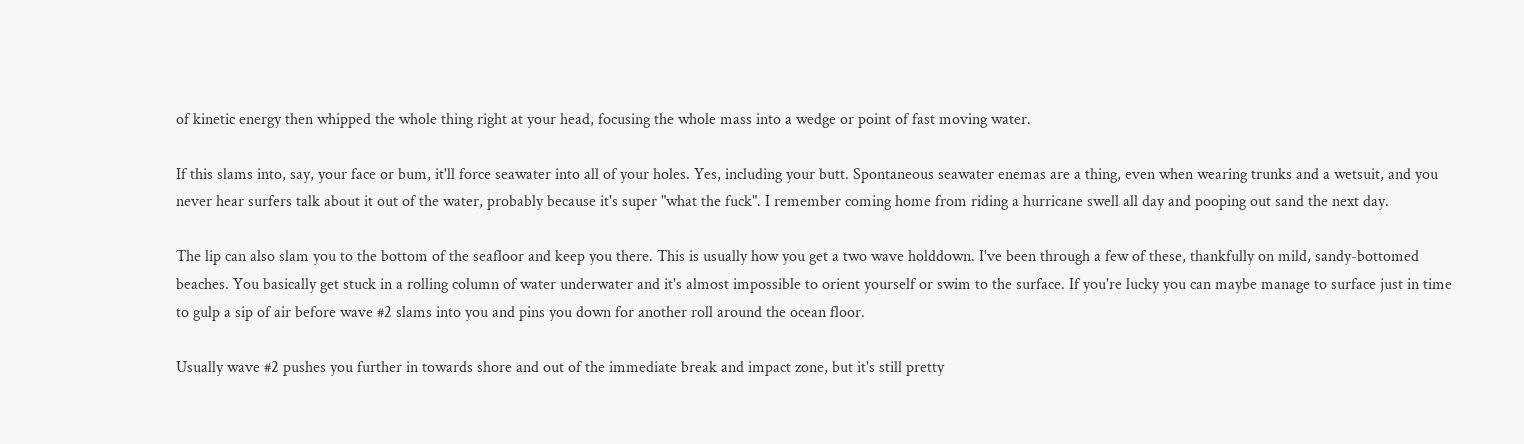of kinetic energy then whipped the whole thing right at your head, focusing the whole mass into a wedge or point of fast moving water.

If this slams into, say, your face or bum, it'll force seawater into all of your holes. Yes, including your butt. Spontaneous seawater enemas are a thing, even when wearing trunks and a wetsuit, and you never hear surfers talk about it out of the water, probably because it's super "what the fuck". I remember coming home from riding a hurricane swell all day and pooping out sand the next day.

The lip can also slam you to the bottom of the seafloor and keep you there. This is usually how you get a two wave holddown. I've been through a few of these, thankfully on mild, sandy-bottomed beaches. You basically get stuck in a rolling column of water underwater and it's almost impossible to orient yourself or swim to the surface. If you're lucky you can maybe manage to surface just in time to gulp a sip of air before wave #2 slams into you and pins you down for another roll around the ocean floor.

Usually wave #2 pushes you further in towards shore and out of the immediate break and impact zone, but it's still pretty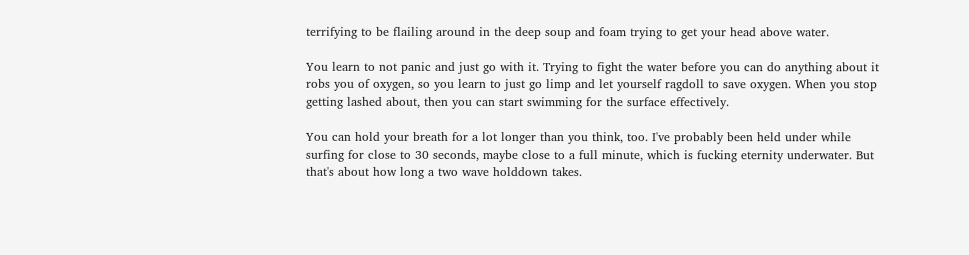terrifying to be flailing around in the deep soup and foam trying to get your head above water.

You learn to not panic and just go with it. Trying to fight the water before you can do anything about it robs you of oxygen, so you learn to just go limp and let yourself ragdoll to save oxygen. When you stop getting lashed about, then you can start swimming for the surface effectively.

You can hold your breath for a lot longer than you think, too. I've probably been held under while surfing for close to 30 seconds, maybe close to a full minute, which is fucking eternity underwater. But that's about how long a two wave holddown takes.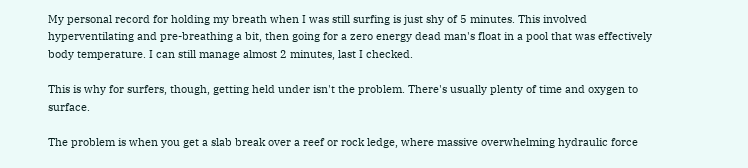My personal record for holding my breath when I was still surfing is just shy of 5 minutes. This involved hyperventilating and pre-breathing a bit, then going for a zero energy dead man's float in a pool that was effectively body temperature. I can still manage almost 2 minutes, last I checked.

This is why for surfers, though, getting held under isn't the problem. There's usually plenty of time and oxygen to surface.

The problem is when you get a slab break over a reef or rock ledge, where massive overwhelming hydraulic force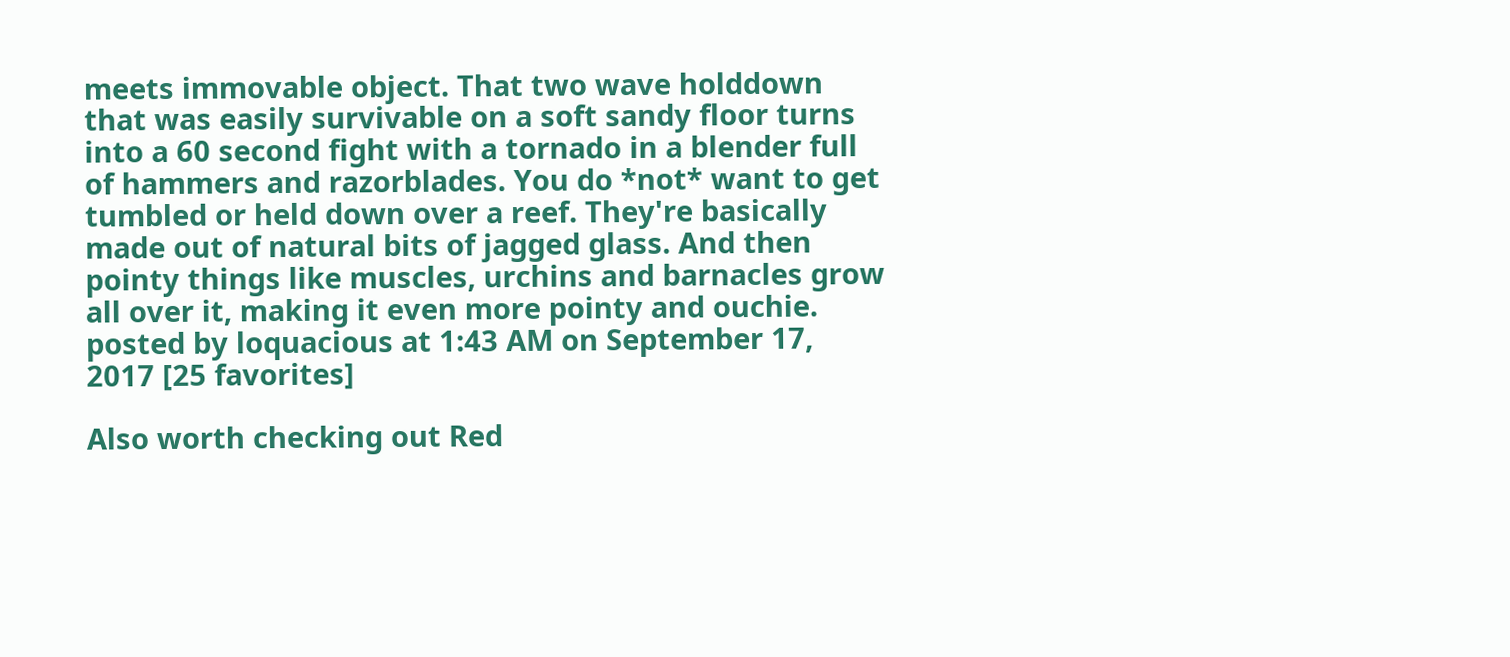meets immovable object. That two wave holddown that was easily survivable on a soft sandy floor turns into a 60 second fight with a tornado in a blender full of hammers and razorblades. You do *not* want to get tumbled or held down over a reef. They're basically made out of natural bits of jagged glass. And then pointy things like muscles, urchins and barnacles grow all over it, making it even more pointy and ouchie.
posted by loquacious at 1:43 AM on September 17, 2017 [25 favorites]

Also worth checking out Red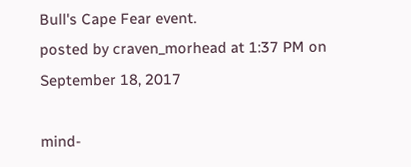Bull's Cape Fear event.
posted by craven_morhead at 1:37 PM on September 18, 2017

mind-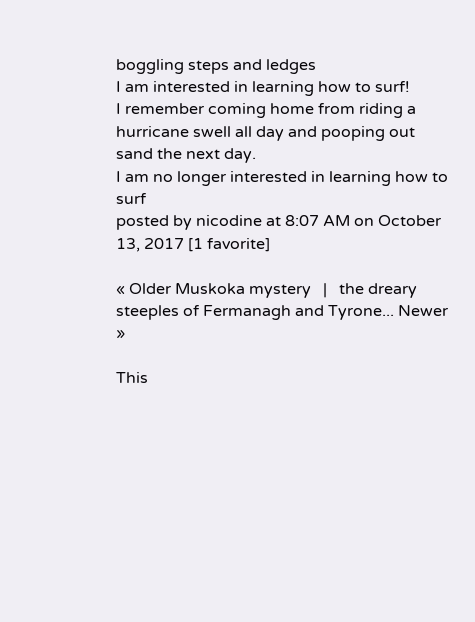boggling steps and ledges
I am interested in learning how to surf!
I remember coming home from riding a hurricane swell all day and pooping out sand the next day.
I am no longer interested in learning how to surf
posted by nicodine at 8:07 AM on October 13, 2017 [1 favorite]

« Older Muskoka mystery   |   the dreary steeples of Fermanagh and Tyrone... Newer »

This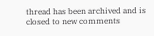thread has been archived and is closed to new comments